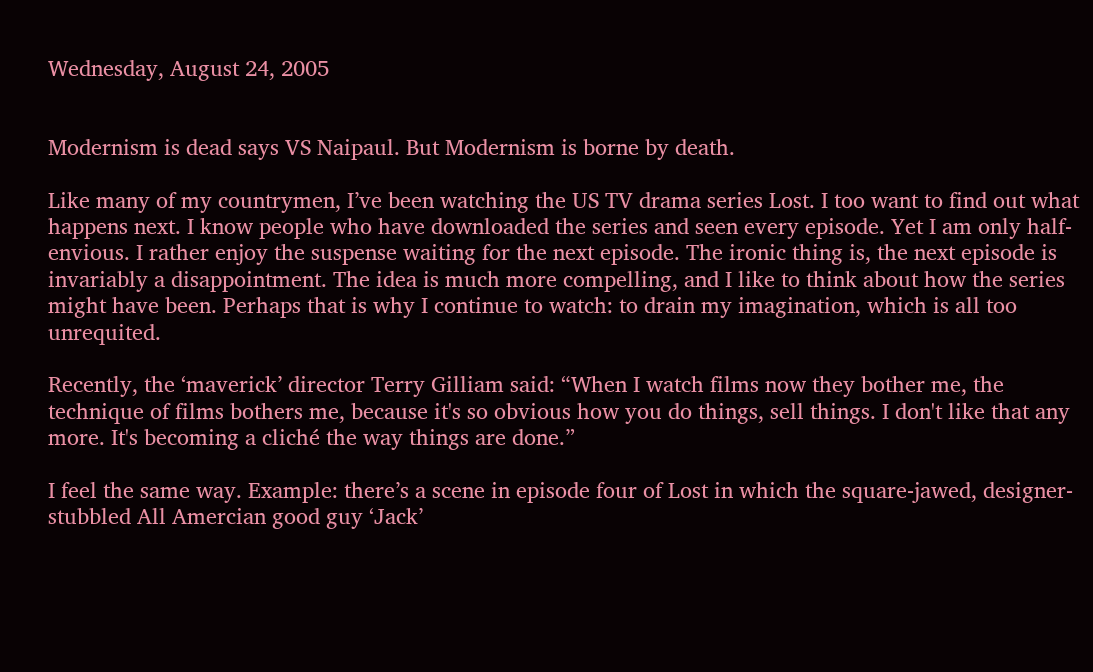Wednesday, August 24, 2005


Modernism is dead says VS Naipaul. But Modernism is borne by death.

Like many of my countrymen, I’ve been watching the US TV drama series Lost. I too want to find out what happens next. I know people who have downloaded the series and seen every episode. Yet I am only half-envious. I rather enjoy the suspense waiting for the next episode. The ironic thing is, the next episode is invariably a disappointment. The idea is much more compelling, and I like to think about how the series might have been. Perhaps that is why I continue to watch: to drain my imagination, which is all too unrequited.

Recently, the ‘maverick’ director Terry Gilliam said: “When I watch films now they bother me, the technique of films bothers me, because it's so obvious how you do things, sell things. I don't like that any more. It's becoming a cliché the way things are done.”

I feel the same way. Example: there’s a scene in episode four of Lost in which the square-jawed, designer-stubbled All Amercian good guy ‘Jack’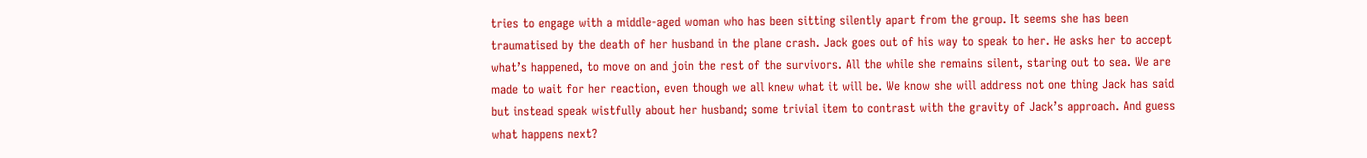tries to engage with a middle-aged woman who has been sitting silently apart from the group. It seems she has been traumatised by the death of her husband in the plane crash. Jack goes out of his way to speak to her. He asks her to accept what’s happened, to move on and join the rest of the survivors. All the while she remains silent, staring out to sea. We are made to wait for her reaction, even though we all knew what it will be. We know she will address not one thing Jack has said but instead speak wistfully about her husband; some trivial item to contrast with the gravity of Jack’s approach. And guess what happens next?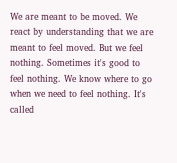We are meant to be moved. We react by understanding that we are meant to feel moved. But we feel nothing. Sometimes it's good to feel nothing. We know where to go when we need to feel nothing. It's called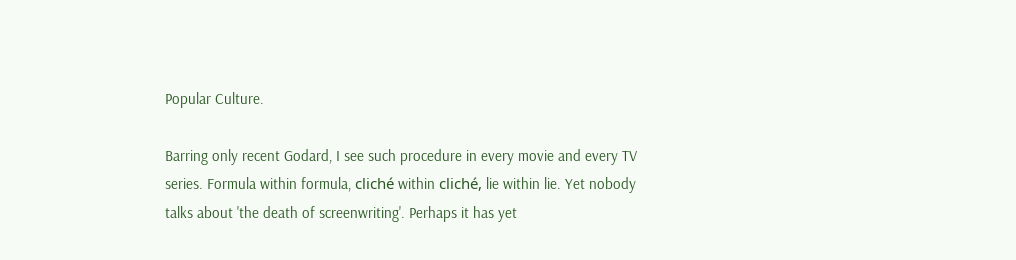Popular Culture.

Barring only recent Godard, I see such procedure in every movie and every TV series. Formula within formula, cliché within cliché, lie within lie. Yet nobody talks about 'the death of screenwriting'. Perhaps it has yet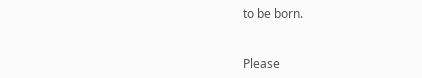to be born.


Please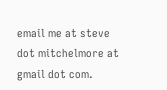email me at steve dot mitchelmore at gmail dot com.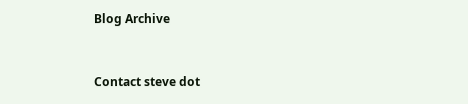Blog Archive


Contact steve dot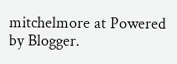mitchelmore at Powered by Blogger.